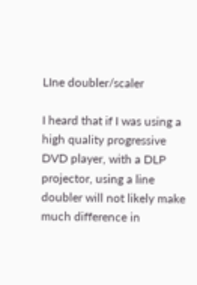LIne doubler/scaler

I heard that if I was using a high quality progressive DVD player, with a DLP projector, using a line doubler will not likely make much difference in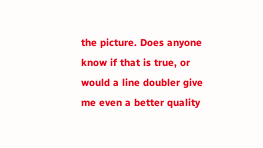the picture. Does anyone know if that is true, or would a line doubler give me even a better quality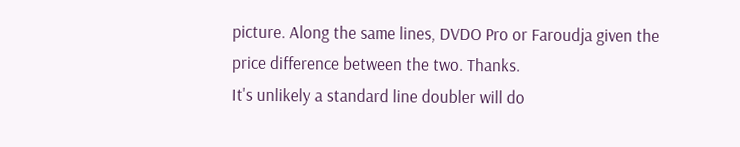picture. Along the same lines, DVDO Pro or Faroudja given the price difference between the two. Thanks.
It's unlikely a standard line doubler will do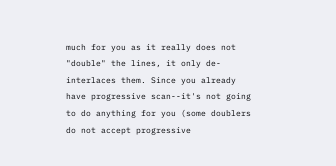much for you as it really does not "double" the lines, it only de-interlaces them. Since you already have progressive scan--it's not going to do anything for you (some doublers do not accept progressive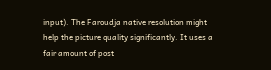input). The Faroudja native resolution might help the picture quality significantly. It uses a fair amount of post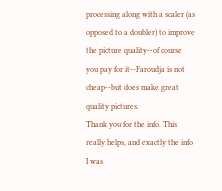processing along with a scaler (as opposed to a doubler) to improve the picture quality--of course you pay for it--Faroudja is not cheap--but does make great quality pictures.
Thank you for the info. This really helps, and exactly the info I was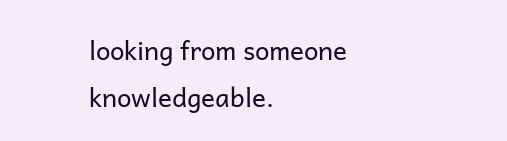looking from someone knowledgeable.